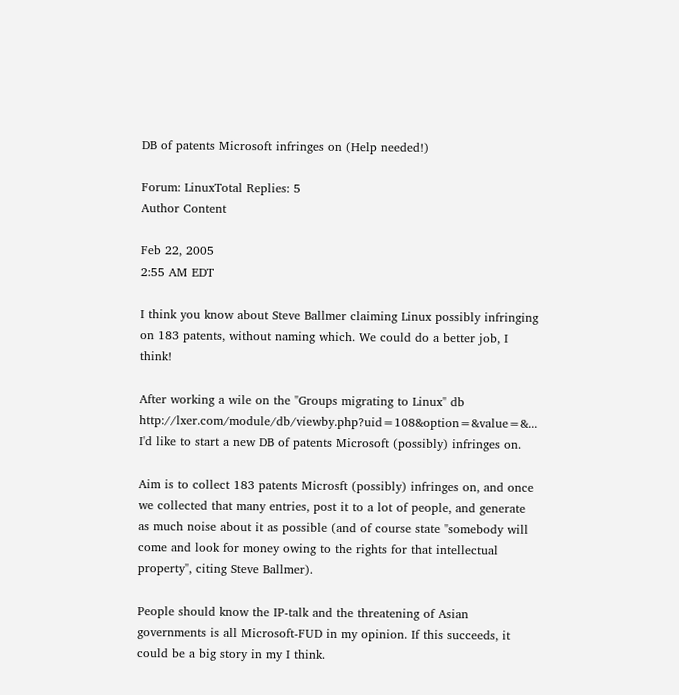DB of patents Microsoft infringes on (Help needed!)

Forum: LinuxTotal Replies: 5
Author Content

Feb 22, 2005
2:55 AM EDT

I think you know about Steve Ballmer claiming Linux possibly infringing on 183 patents, without naming which. We could do a better job, I think!

After working a wile on the "Groups migrating to Linux" db http://lxer.com/module/db/viewby.php?uid=108&option=&value=&... I'd like to start a new DB of patents Microsoft (possibly) infringes on.

Aim is to collect 183 patents Microsft (possibly) infringes on, and once we collected that many entries, post it to a lot of people, and generate as much noise about it as possible (and of course state "somebody will come and look for money owing to the rights for that intellectual property", citing Steve Ballmer).

People should know the IP-talk and the threatening of Asian governments is all Microsoft-FUD in my opinion. If this succeeds, it could be a big story in my I think.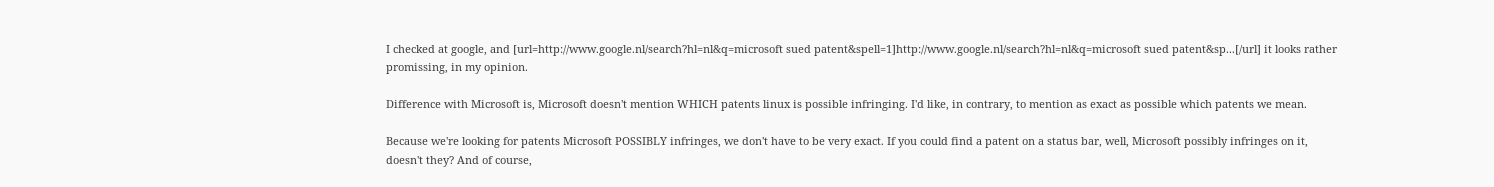I checked at google, and [url=http://www.google.nl/search?hl=nl&q=microsoft sued patent&spell=1]http://www.google.nl/search?hl=nl&q=microsoft sued patent&sp...[/url] it looks rather promissing, in my opinion.

Difference with Microsoft is, Microsoft doesn't mention WHICH patents linux is possible infringing. I'd like, in contrary, to mention as exact as possible which patents we mean.

Because we're looking for patents Microsoft POSSIBLY infringes, we don't have to be very exact. If you could find a patent on a status bar, well, Microsoft possibly infringes on it, doesn't they? And of course,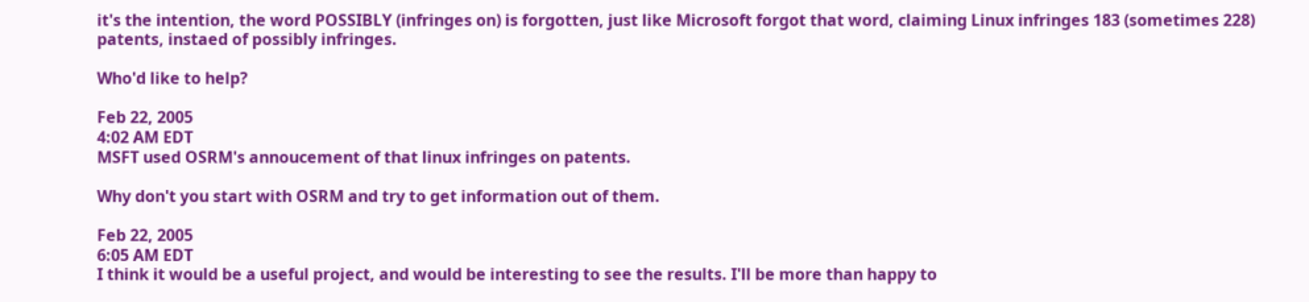it's the intention, the word POSSIBLY (infringes on) is forgotten, just like Microsoft forgot that word, claiming Linux infringes 183 (sometimes 228) patents, instaed of possibly infringes.

Who'd like to help?

Feb 22, 2005
4:02 AM EDT
MSFT used OSRM's annoucement of that linux infringes on patents.

Why don't you start with OSRM and try to get information out of them.

Feb 22, 2005
6:05 AM EDT
I think it would be a useful project, and would be interesting to see the results. I'll be more than happy to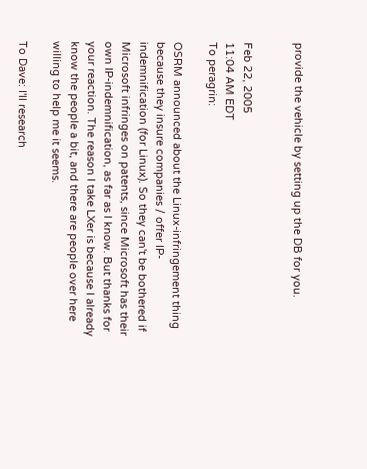provide the vehicle by setting up the DB for you.


Feb 22, 2005
11:04 AM EDT
To peragrin:

OSRM announced about the Linux-infringement thing because they insure companies / offer IP-indemnification (for Linux). So they can't be bothered if Microsoft infringes on patents, since Microsoft has their own IP-indemnification, as far as I know. But thanks for your reaction. The reason I take LXer is because I already know the people a bit, and there are people over here willing to help me it seems.

To Dave: I'll research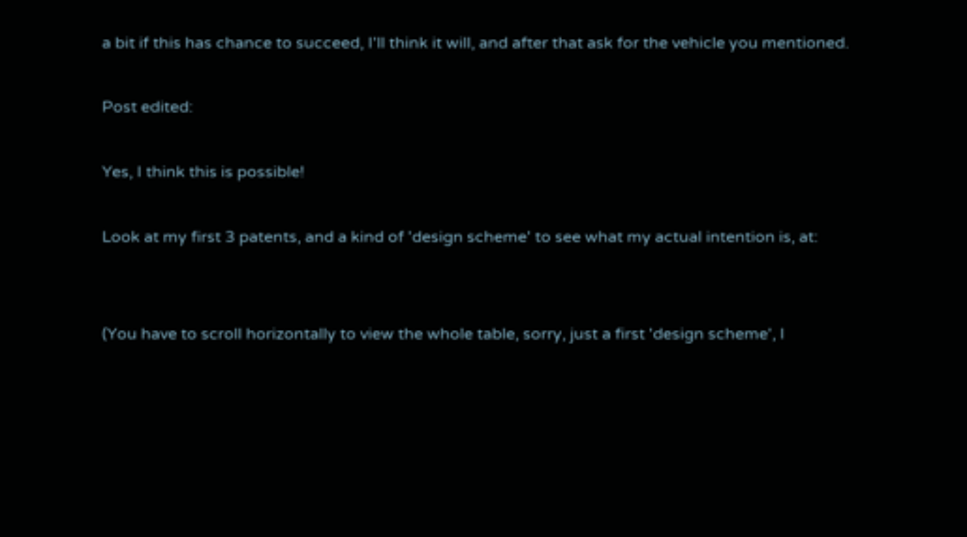a bit if this has chance to succeed, I'll think it will, and after that ask for the vehicle you mentioned.

Post edited:

Yes, I think this is possible!

Look at my first 3 patents, and a kind of 'design scheme' to see what my actual intention is, at:


(You have to scroll horizontally to view the whole table, sorry, just a first 'design scheme', I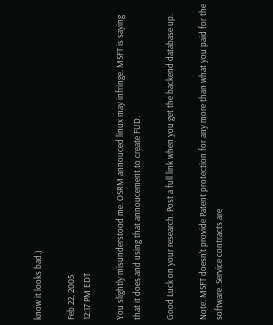know it looks bad.)

Feb 22, 2005
12:17 PM EDT

You slightly misunderstood me. OSRM annouced linux may infringe. MSFT is saying that it does and using that annoucement to create FUD.

Good Luck on your research. Post a full link when you get the backend database up.

Note: MSFT doesn't provide Patent protection for any more than what you paid for the software. Service contracts are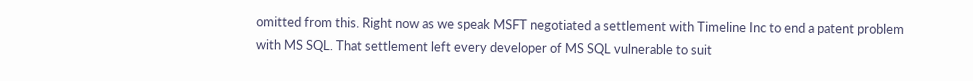omitted from this. Right now as we speak MSFT negotiated a settlement with Timeline Inc to end a patent problem with MS SQL. That settlement left every developer of MS SQL vulnerable to suit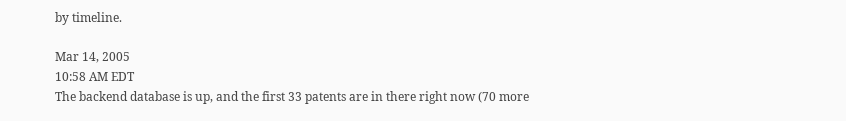by timeline.

Mar 14, 2005
10:58 AM EDT
The backend database is up, and the first 33 patents are in there right now (70 more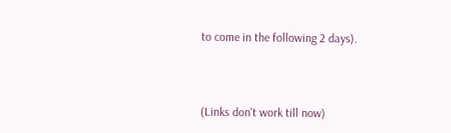to come in the following 2 days).



(Links don't work till now)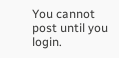You cannot post until you login.